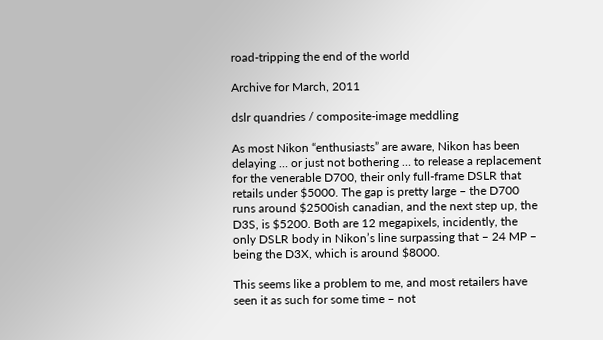road-tripping the end of the world

Archive for March, 2011

dslr quandries / composite-image meddling

As most Nikon “enthusiasts” are aware, Nikon has been delaying … or just not bothering … to release a replacement for the venerable D700, their only full-frame DSLR that retails under $5000. The gap is pretty large – the D700 runs around $2500ish canadian, and the next step up, the D3S, is $5200. Both are 12 megapixels, incidently, the only DSLR body in Nikon’s line surpassing that – 24 MP – being the D3X, which is around $8000.

This seems like a problem to me, and most retailers have seen it as such for some time – not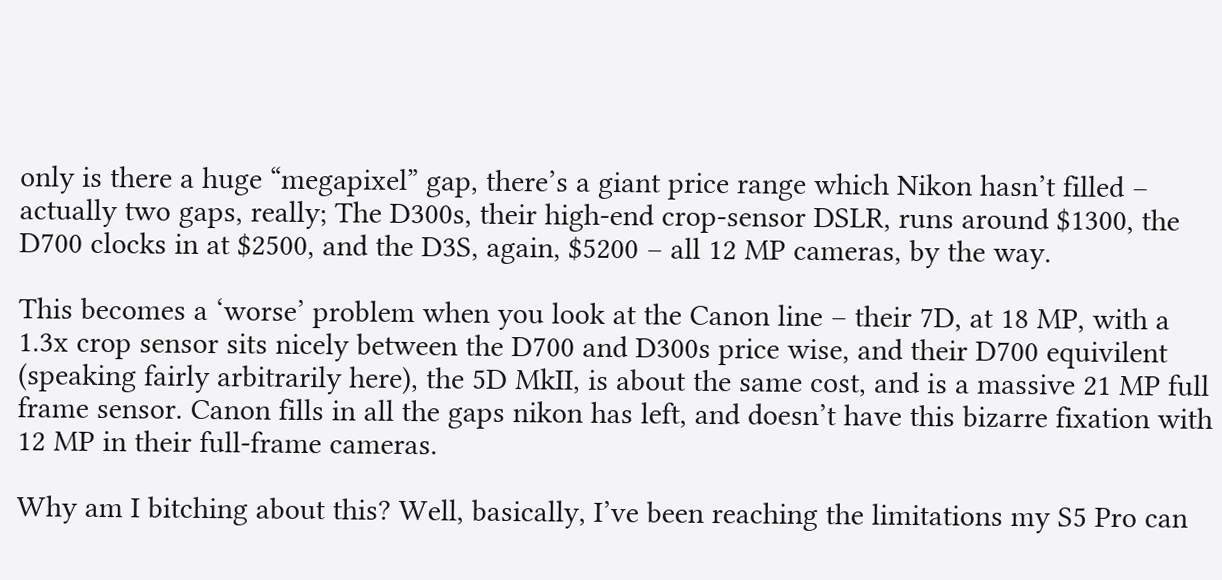only is there a huge “megapixel” gap, there’s a giant price range which Nikon hasn’t filled – actually two gaps, really; The D300s, their high-end crop-sensor DSLR, runs around $1300, the D700 clocks in at $2500, and the D3S, again, $5200 – all 12 MP cameras, by the way.

This becomes a ‘worse’ problem when you look at the Canon line – their 7D, at 18 MP, with a 1.3x crop sensor sits nicely between the D700 and D300s price wise, and their D700 equivilent (speaking fairly arbitrarily here), the 5D MkII, is about the same cost, and is a massive 21 MP full frame sensor. Canon fills in all the gaps nikon has left, and doesn’t have this bizarre fixation with 12 MP in their full-frame cameras.

Why am I bitching about this? Well, basically, I’ve been reaching the limitations my S5 Pro can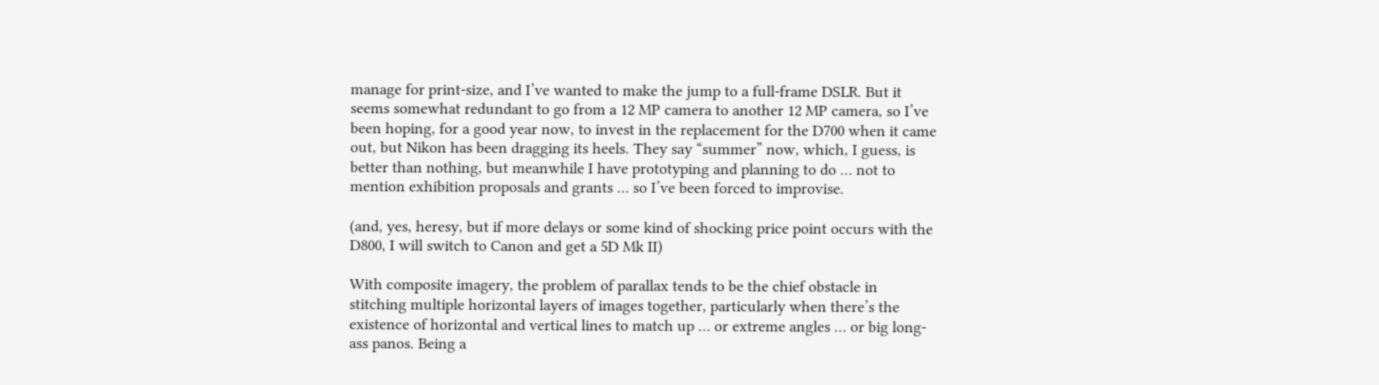manage for print-size, and I’ve wanted to make the jump to a full-frame DSLR. But it seems somewhat redundant to go from a 12 MP camera to another 12 MP camera, so I’ve been hoping, for a good year now, to invest in the replacement for the D700 when it came out, but Nikon has been dragging its heels. They say “summer” now, which, I guess, is better than nothing, but meanwhile I have prototyping and planning to do … not to mention exhibition proposals and grants … so I’ve been forced to improvise.

(and, yes, heresy, but if more delays or some kind of shocking price point occurs with the D800, I will switch to Canon and get a 5D Mk II)

With composite imagery, the problem of parallax tends to be the chief obstacle in stitching multiple horizontal layers of images together, particularly when there’s the existence of horizontal and vertical lines to match up … or extreme angles … or big long-ass panos. Being a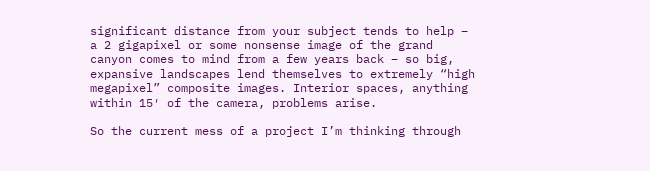significant distance from your subject tends to help – a 2 gigapixel or some nonsense image of the grand canyon comes to mind from a few years back – so big, expansive landscapes lend themselves to extremely “high megapixel” composite images. Interior spaces, anything within 15′ of the camera, problems arise.

So the current mess of a project I’m thinking through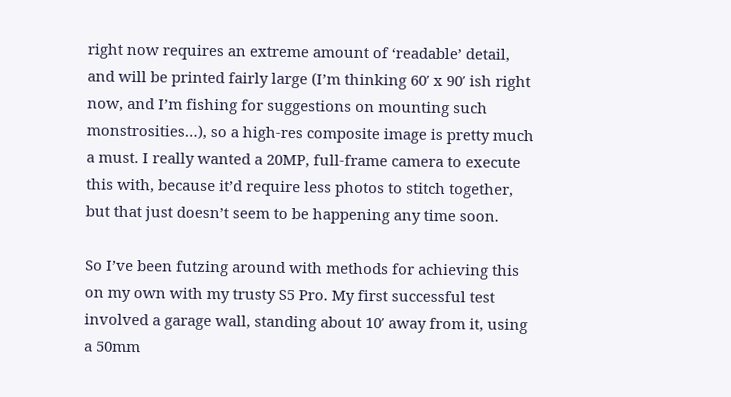right now requires an extreme amount of ‘readable’ detail, and will be printed fairly large (I’m thinking 60′ x 90′ ish right now, and I’m fishing for suggestions on mounting such monstrosities…), so a high-res composite image is pretty much a must. I really wanted a 20MP, full-frame camera to execute this with, because it’d require less photos to stitch together, but that just doesn’t seem to be happening any time soon.

So I’ve been futzing around with methods for achieving this on my own with my trusty S5 Pro. My first successful test involved a garage wall, standing about 10′ away from it, using a 50mm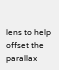lens to help offset the parallax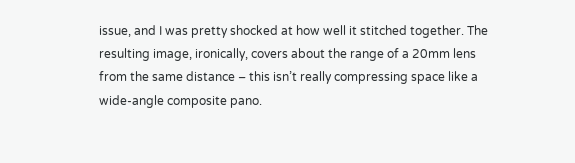issue, and I was pretty shocked at how well it stitched together. The resulting image, ironically, covers about the range of a 20mm lens from the same distance – this isn’t really compressing space like a wide-angle composite pano.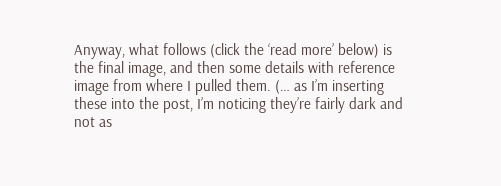Anyway, what follows (click the ‘read more’ below) is the final image, and then some details with reference image from where I pulled them. (… as I’m inserting these into the post, I’m noticing they’re fairly dark and not as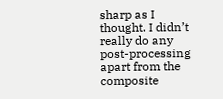sharp as I thought. I didn’t really do any post-processing apart from the composite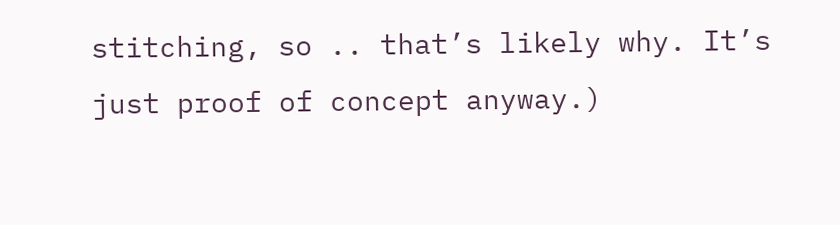stitching, so .. that’s likely why. It’s just proof of concept anyway.)